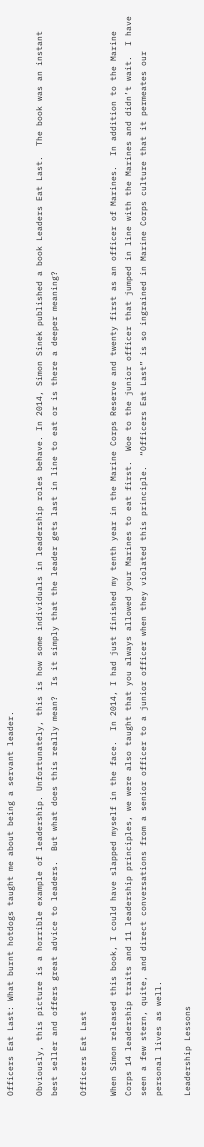Officers Eat Last: What burnt hotdogs taught me about being a servant leader.

Obviously, this picture is a horrible example of leadership. Unfortunately, this is how some individuals in leadership roles behave. In 2014, Simon Sinek published a book Leaders Eat Last.  The book was an instant best seller and offers great advice to leaders.  But what does this really mean?  Is it simply that the leader gets last in line to eat or is there a deeper meaning?

Officers Eat Last

When Simon released this book, I could have slapped myself in the face.  In 2014, I had just finished my tenth year in the Marine Corps Reserve and twenty first as an officer of Marines.  In addition to the Marine Corps 14 leadership traits and 11 leadership principles, we were also taught that you always allowed your Marines to eat first.  Woe to the junior officer that jumped in line with the Marines and didn’t wait.  I have seen a few stern, quite, and direct conversations from a senior officer to a junior officer when they violated this principle.  “Officers Eat Last” is so ingrained in Marine Corps culture that it permeates our personal lives as well.

Leadership Lessons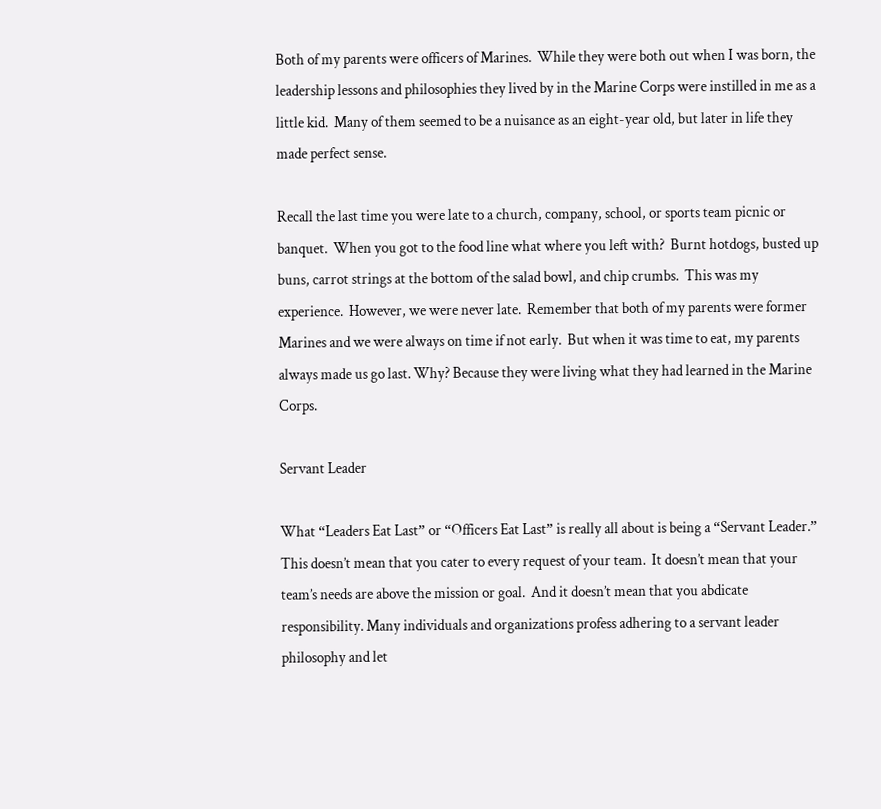Both of my parents were officers of Marines.  While they were both out when I was born, the leadership lessons and philosophies they lived by in the Marine Corps were instilled in me as a little kid.  Many of them seemed to be a nuisance as an eight-year old, but later in life they made perfect sense.

Recall the last time you were late to a church, company, school, or sports team picnic or banquet.  When you got to the food line what where you left with?  Burnt hotdogs, busted up buns, carrot strings at the bottom of the salad bowl, and chip crumbs.  This was my experience.  However, we were never late.  Remember that both of my parents were former Marines and we were always on time if not early.  But when it was time to eat, my parents always made us go last. Why? Because they were living what they had learned in the Marine Corps.

Servant Leader

What “Leaders Eat Last” or “Officers Eat Last” is really all about is being a “Servant Leader.” This doesn’t mean that you cater to every request of your team.  It doesn’t mean that your team’s needs are above the mission or goal.  And it doesn’t mean that you abdicate responsibility. Many individuals and organizations profess adhering to a servant leader philosophy and let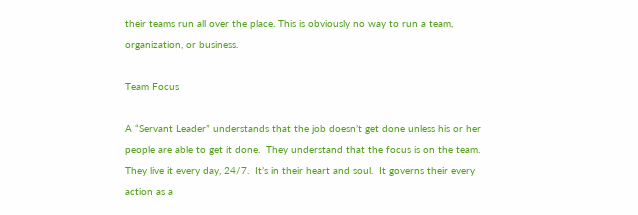their teams run all over the place. This is obviously no way to run a team, organization, or business.

Team Focus

A “Servant Leader” understands that the job doesn’t get done unless his or her people are able to get it done.  They understand that the focus is on the team.  They live it every day, 24/7.  It’s in their heart and soul.  It governs their every action as a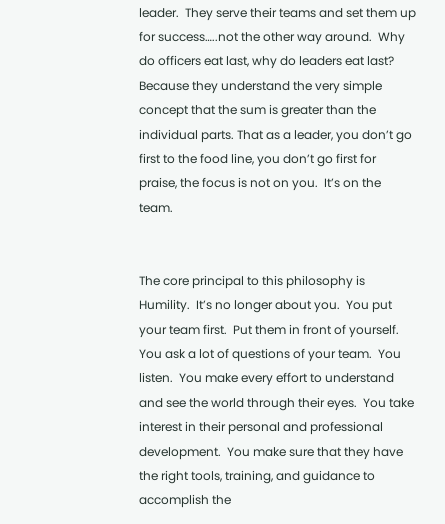leader.  They serve their teams and set them up for success…..not the other way around.  Why do officers eat last, why do leaders eat last?  Because they understand the very simple concept that the sum is greater than the individual parts. That as a leader, you don’t go first to the food line, you don’t go first for praise, the focus is not on you.  It’s on the team.


The core principal to this philosophy is Humility.  It’s no longer about you.  You put your team first.  Put them in front of yourself.  You ask a lot of questions of your team.  You listen.  You make every effort to understand and see the world through their eyes.  You take interest in their personal and professional development.  You make sure that they have the right tools, training, and guidance to accomplish the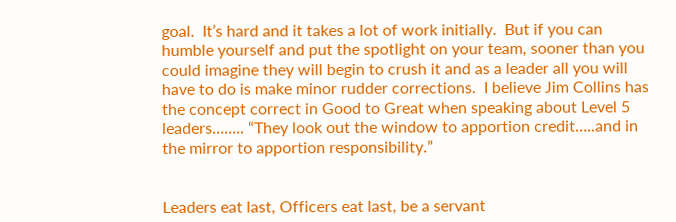goal.  It’s hard and it takes a lot of work initially.  But if you can humble yourself and put the spotlight on your team, sooner than you could imagine they will begin to crush it and as a leader all you will have to do is make minor rudder corrections.  I believe Jim Collins has the concept correct in Good to Great when speaking about Level 5 leaders…….. “They look out the window to apportion credit…..and in the mirror to apportion responsibility.”


Leaders eat last, Officers eat last, be a servant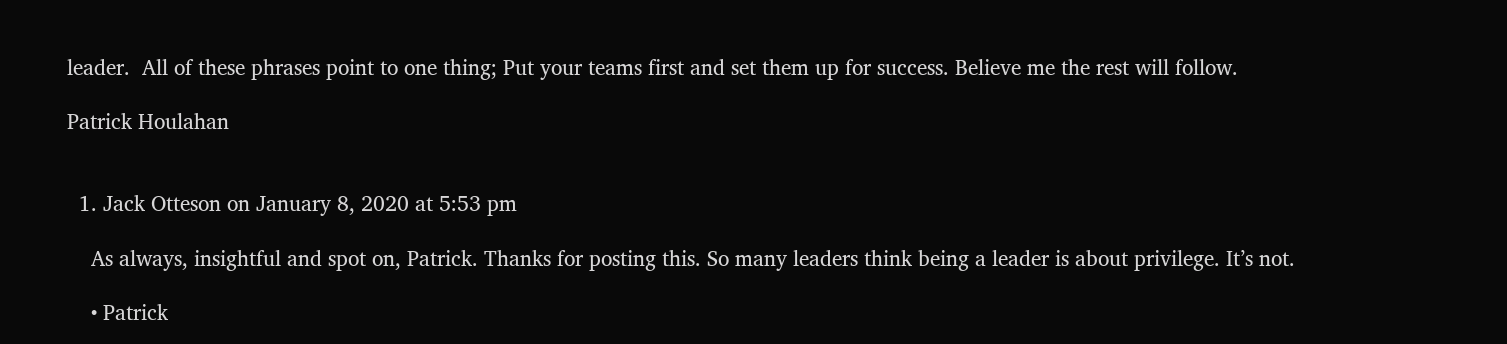leader.  All of these phrases point to one thing; Put your teams first and set them up for success. Believe me the rest will follow.

Patrick Houlahan


  1. Jack Otteson on January 8, 2020 at 5:53 pm

    As always, insightful and spot on, Patrick. Thanks for posting this. So many leaders think being a leader is about privilege. It’s not.

    • Patrick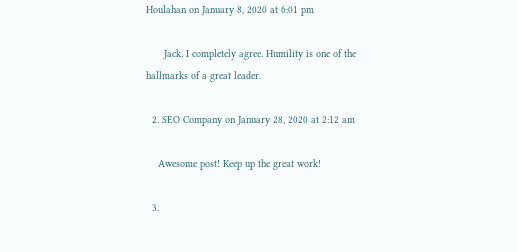Houlahan on January 8, 2020 at 6:01 pm

      Jack, I completely agree. Humility is one of the hallmarks of a great leader.

  2. SEO Company on January 28, 2020 at 2:12 am

    Awesome post! Keep up the great work!

  3.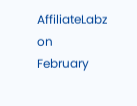AffiliateLabz on February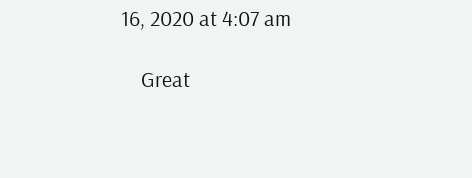16, 2020 at 4:07 am

    Great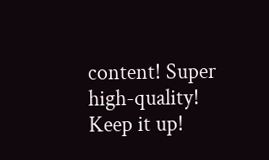content! Super high-quality! Keep it up!